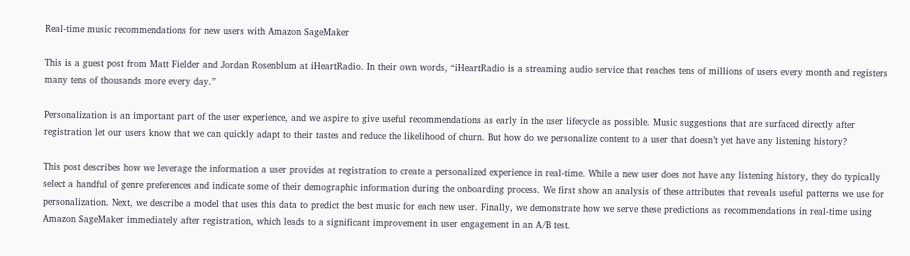Real-time music recommendations for new users with Amazon SageMaker

This is a guest post from Matt Fielder and Jordan Rosenblum at iHeartRadio. In their own words, “iHeartRadio is a streaming audio service that reaches tens of millions of users every month and registers many tens of thousands more every day.”

Personalization is an important part of the user experience, and we aspire to give useful recommendations as early in the user lifecycle as possible. Music suggestions that are surfaced directly after registration let our users know that we can quickly adapt to their tastes and reduce the likelihood of churn. But how do we personalize content to a user that doesn’t yet have any listening history?

This post describes how we leverage the information a user provides at registration to create a personalized experience in real-time. While a new user does not have any listening history, they do typically select a handful of genre preferences and indicate some of their demographic information during the onboarding process. We first show an analysis of these attributes that reveals useful patterns we use for personalization. Next, we describe a model that uses this data to predict the best music for each new user. Finally, we demonstrate how we serve these predictions as recommendations in real-time using Amazon SageMaker immediately after registration, which leads to a significant improvement in user engagement in an A/B test.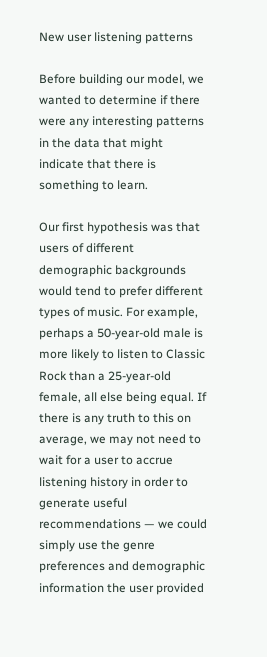New user listening patterns

Before building our model, we wanted to determine if there were any interesting patterns in the data that might indicate that there is something to learn.

Our first hypothesis was that users of different demographic backgrounds would tend to prefer different types of music. For example, perhaps a 50-year-old male is more likely to listen to Classic Rock than a 25-year-old female, all else being equal. If there is any truth to this on average, we may not need to wait for a user to accrue listening history in order to generate useful recommendations — we could simply use the genre preferences and demographic information the user provided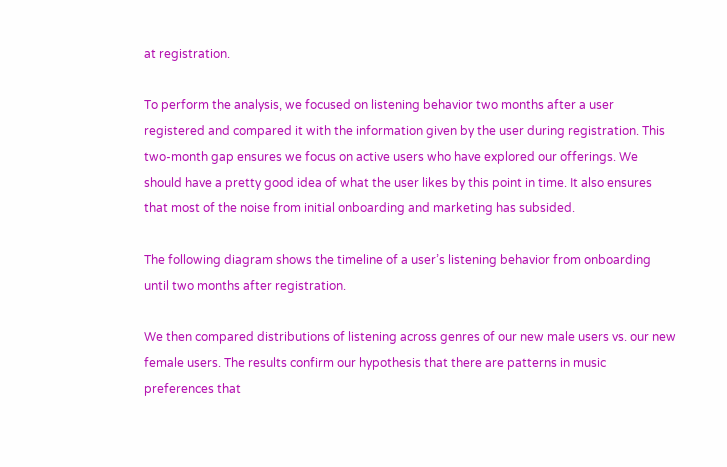at registration.

To perform the analysis, we focused on listening behavior two months after a user registered and compared it with the information given by the user during registration. This two-month gap ensures we focus on active users who have explored our offerings. We should have a pretty good idea of what the user likes by this point in time. It also ensures that most of the noise from initial onboarding and marketing has subsided.

The following diagram shows the timeline of a user’s listening behavior from onboarding until two months after registration.

We then compared distributions of listening across genres of our new male users vs. our new female users. The results confirm our hypothesis that there are patterns in music preferences that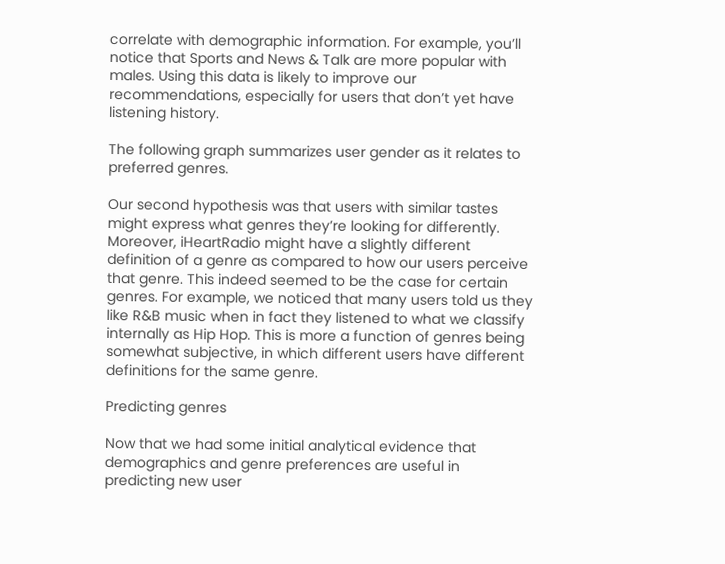correlate with demographic information. For example, you’ll notice that Sports and News & Talk are more popular with males. Using this data is likely to improve our recommendations, especially for users that don’t yet have listening history.

The following graph summarizes user gender as it relates to preferred genres.

Our second hypothesis was that users with similar tastes might express what genres they’re looking for differently. Moreover, iHeartRadio might have a slightly different definition of a genre as compared to how our users perceive that genre. This indeed seemed to be the case for certain genres. For example, we noticed that many users told us they like R&B music when in fact they listened to what we classify internally as Hip Hop. This is more a function of genres being somewhat subjective, in which different users have different definitions for the same genre.

Predicting genres

Now that we had some initial analytical evidence that demographics and genre preferences are useful in predicting new user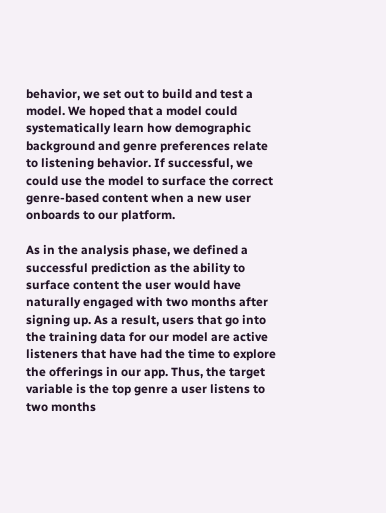behavior, we set out to build and test a model. We hoped that a model could systematically learn how demographic background and genre preferences relate to listening behavior. If successful, we could use the model to surface the correct genre-based content when a new user onboards to our platform.

As in the analysis phase, we defined a successful prediction as the ability to surface content the user would have naturally engaged with two months after signing up. As a result, users that go into the training data for our model are active listeners that have had the time to explore the offerings in our app. Thus, the target variable is the top genre a user listens to two months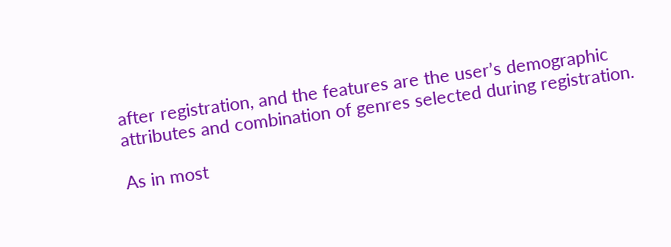after registration, and the features are the user’s demographic attributes and combination of genres selected during registration.

As in most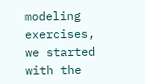modeling exercises, we started with the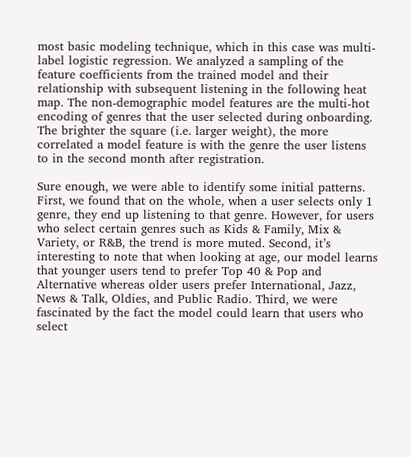most basic modeling technique, which in this case was multi-label logistic regression. We analyzed a sampling of the feature coefficients from the trained model and their relationship with subsequent listening in the following heat map. The non-demographic model features are the multi-hot encoding of genres that the user selected during onboarding. The brighter the square (i.e. larger weight), the more correlated a model feature is with the genre the user listens to in the second month after registration.

Sure enough, we were able to identify some initial patterns. First, we found that on the whole, when a user selects only 1 genre, they end up listening to that genre. However, for users who select certain genres such as Kids & Family, Mix & Variety, or R&B, the trend is more muted. Second, it’s interesting to note that when looking at age, our model learns that younger users tend to prefer Top 40 & Pop and Alternative whereas older users prefer International, Jazz, News & Talk, Oldies, and Public Radio. Third, we were fascinated by the fact the model could learn that users who select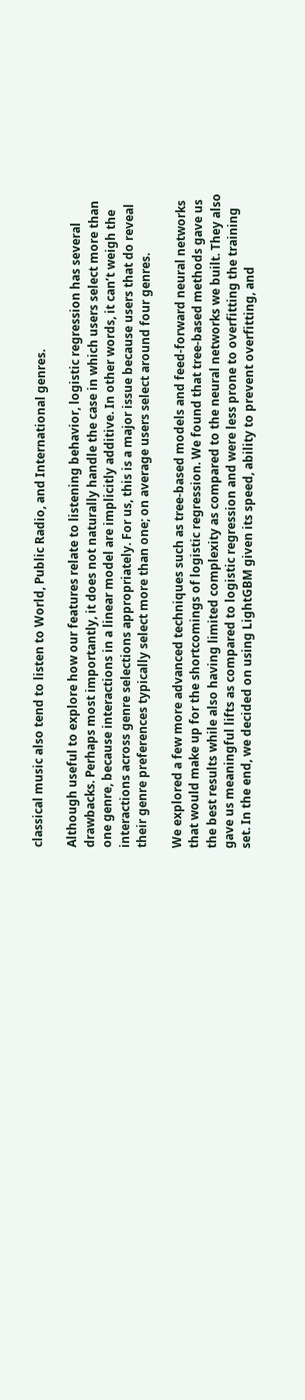classical music also tend to listen to World, Public Radio, and International genres.

Although useful to explore how our features relate to listening behavior, logistic regression has several drawbacks. Perhaps most importantly, it does not naturally handle the case in which users select more than one genre, because interactions in a linear model are implicitly additive. In other words, it can’t weigh the interactions across genre selections appropriately. For us, this is a major issue because users that do reveal their genre preferences typically select more than one; on average users select around four genres.

We explored a few more advanced techniques such as tree-based models and feed-forward neural networks that would make up for the shortcomings of logistic regression. We found that tree-based methods gave us the best results while also having limited complexity as compared to the neural networks we built. They also gave us meaningful lifts as compared to logistic regression and were less prone to overfitting the training set. In the end, we decided on using LightGBM given its speed, ability to prevent overfitting, and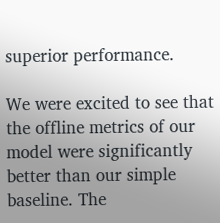superior performance.

We were excited to see that the offline metrics of our model were significantly better than our simple baseline. The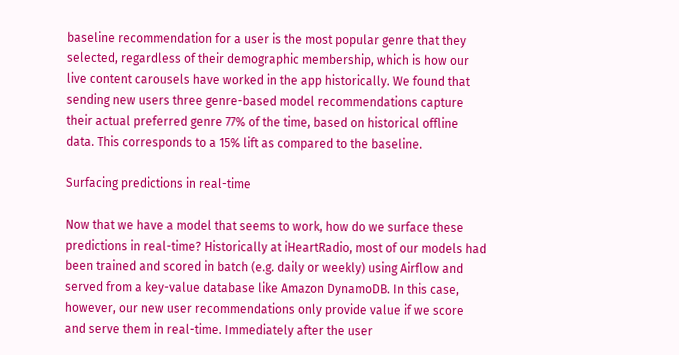baseline recommendation for a user is the most popular genre that they selected, regardless of their demographic membership, which is how our live content carousels have worked in the app historically. We found that sending new users three genre-based model recommendations capture their actual preferred genre 77% of the time, based on historical offline data. This corresponds to a 15% lift as compared to the baseline.

Surfacing predictions in real-time

Now that we have a model that seems to work, how do we surface these predictions in real-time? Historically at iHeartRadio, most of our models had been trained and scored in batch (e.g. daily or weekly) using Airflow and served from a key-value database like Amazon DynamoDB. In this case, however, our new user recommendations only provide value if we score and serve them in real-time. Immediately after the user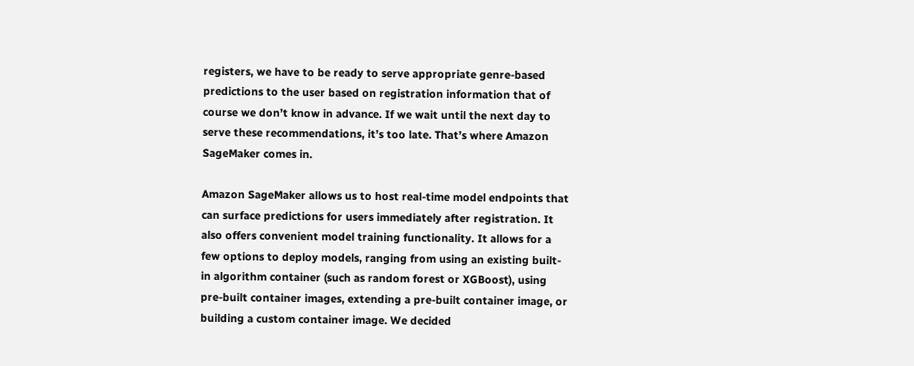registers, we have to be ready to serve appropriate genre-based predictions to the user based on registration information that of course we don’t know in advance. If we wait until the next day to serve these recommendations, it’s too late. That’s where Amazon SageMaker comes in.

Amazon SageMaker allows us to host real-time model endpoints that can surface predictions for users immediately after registration. It also offers convenient model training functionality. It allows for a few options to deploy models, ranging from using an existing built-in algorithm container (such as random forest or XGBoost), using pre-built container images, extending a pre-built container image, or building a custom container image. We decided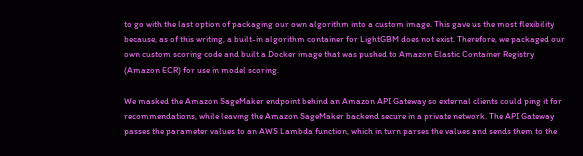to go with the last option of packaging our own algorithm into a custom image. This gave us the most flexibility because, as of this writing, a built-in algorithm container for LightGBM does not exist. Therefore, we packaged our own custom scoring code and built a Docker image that was pushed to Amazon Elastic Container Registry (Amazon ECR) for use in model scoring.

We masked the Amazon SageMaker endpoint behind an Amazon API Gateway so external clients could ping it for recommendations, while leaving the Amazon SageMaker backend secure in a private network. The API Gateway passes the parameter values to an AWS Lambda function, which in turn parses the values and sends them to the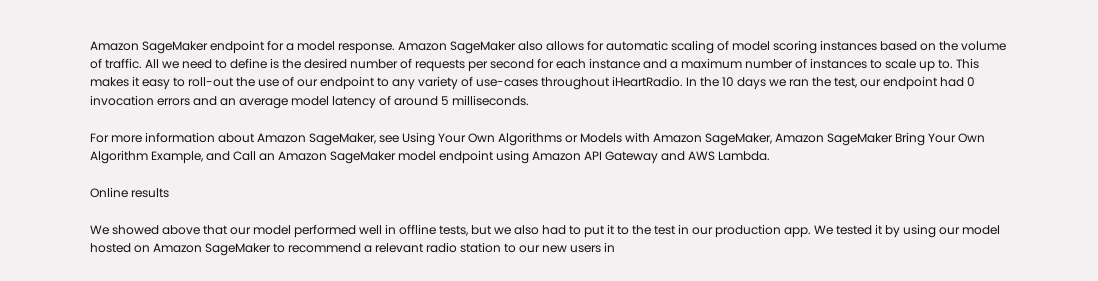Amazon SageMaker endpoint for a model response. Amazon SageMaker also allows for automatic scaling of model scoring instances based on the volume of traffic. All we need to define is the desired number of requests per second for each instance and a maximum number of instances to scale up to. This makes it easy to roll-out the use of our endpoint to any variety of use-cases throughout iHeartRadio. In the 10 days we ran the test, our endpoint had 0 invocation errors and an average model latency of around 5 milliseconds.

For more information about Amazon SageMaker, see Using Your Own Algorithms or Models with Amazon SageMaker, Amazon SageMaker Bring Your Own Algorithm Example, and Call an Amazon SageMaker model endpoint using Amazon API Gateway and AWS Lambda.

Online results

We showed above that our model performed well in offline tests, but we also had to put it to the test in our production app. We tested it by using our model hosted on Amazon SageMaker to recommend a relevant radio station to our new users in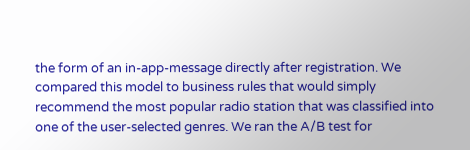the form of an in-app-message directly after registration. We compared this model to business rules that would simply recommend the most popular radio station that was classified into one of the user-selected genres. We ran the A/B test for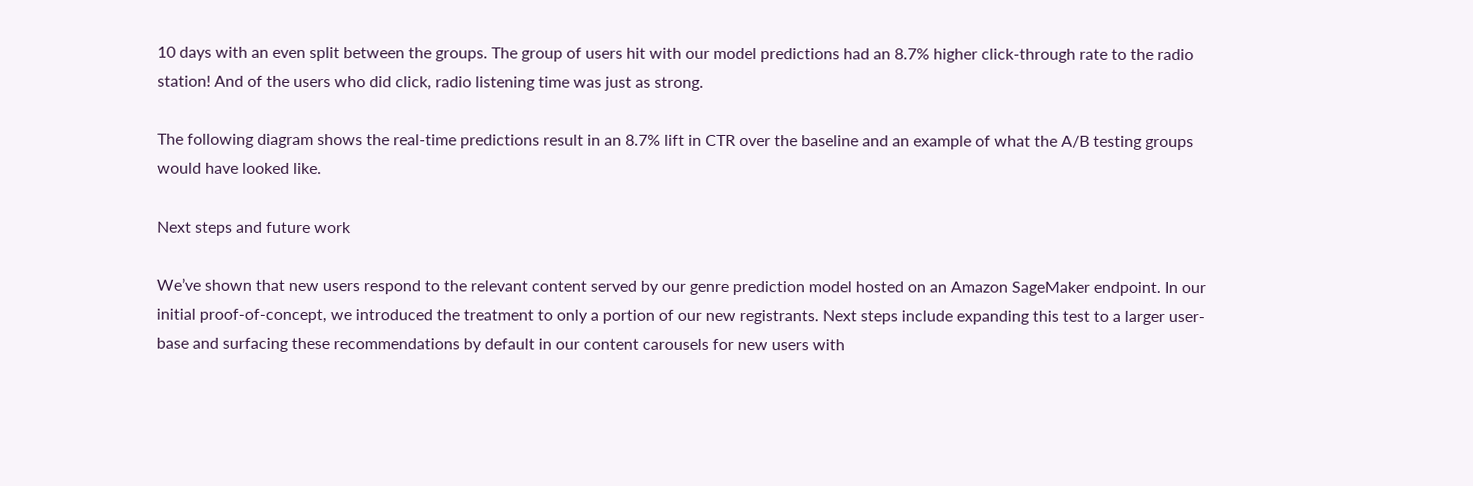10 days with an even split between the groups. The group of users hit with our model predictions had an 8.7% higher click-through rate to the radio station! And of the users who did click, radio listening time was just as strong.

The following diagram shows the real-time predictions result in an 8.7% lift in CTR over the baseline and an example of what the A/B testing groups would have looked like.

Next steps and future work

We’ve shown that new users respond to the relevant content served by our genre prediction model hosted on an Amazon SageMaker endpoint. In our initial proof-of-concept, we introduced the treatment to only a portion of our new registrants. Next steps include expanding this test to a larger user-base and surfacing these recommendations by default in our content carousels for new users with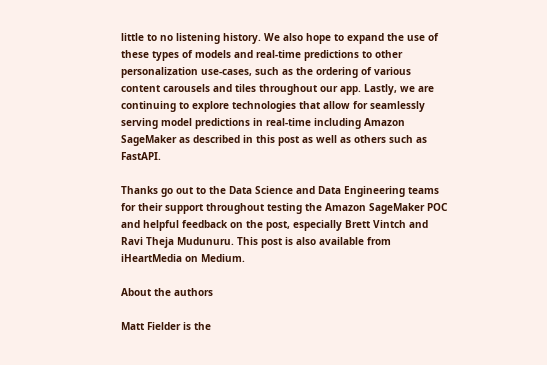little to no listening history. We also hope to expand the use of these types of models and real-time predictions to other personalization use-cases, such as the ordering of various content carousels and tiles throughout our app. Lastly, we are continuing to explore technologies that allow for seamlessly serving model predictions in real-time including Amazon SageMaker as described in this post as well as others such as FastAPI.

Thanks go out to the Data Science and Data Engineering teams for their support throughout testing the Amazon SageMaker POC and helpful feedback on the post, especially Brett Vintch and Ravi Theja Mudunuru. This post is also available from iHeartMedia on Medium.

About the authors

Matt Fielder is the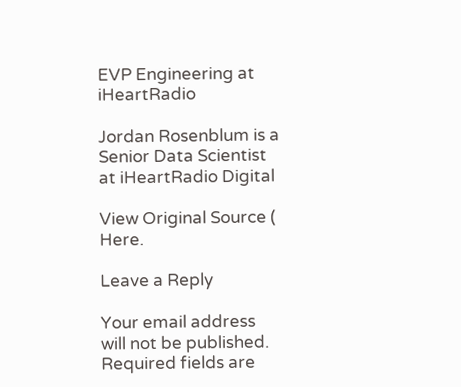EVP Engineering at iHeartRadio

Jordan Rosenblum is a Senior Data Scientist at iHeartRadio Digital

View Original Source ( Here.

Leave a Reply

Your email address will not be published. Required fields are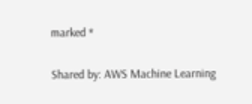marked *

Shared by: AWS Machine Learning